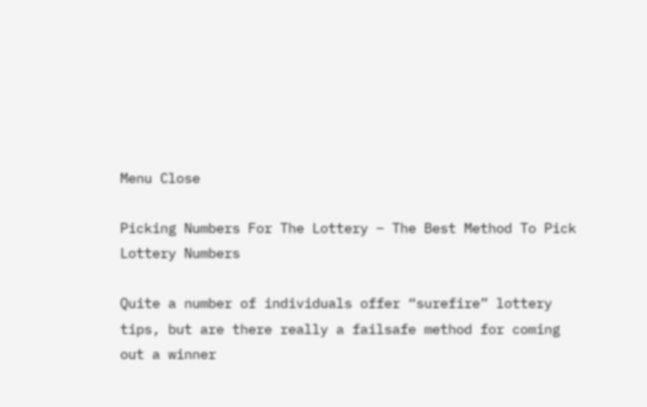Menu Close

Picking Numbers For The Lottery – The Best Method To Pick Lottery Numbers

Quite a number of individuals offer “surefire” lottery tips, but are there really a failsafe method for coming out a winner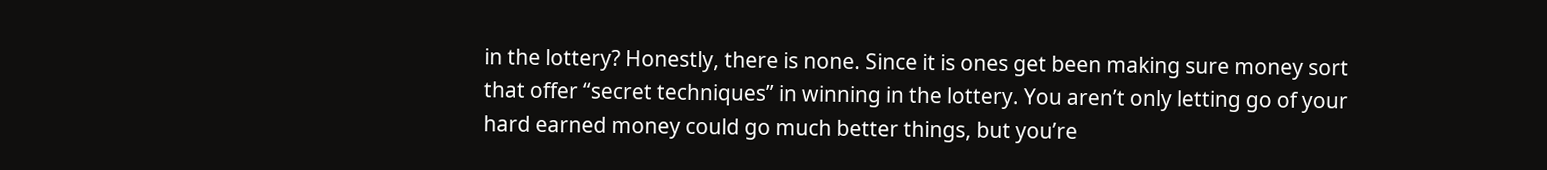in the lottery? Honestly, there is none. Since it is ones get been making sure money sort that offer “secret techniques” in winning in the lottery. You aren’t only letting go of your hard earned money could go much better things, but you’re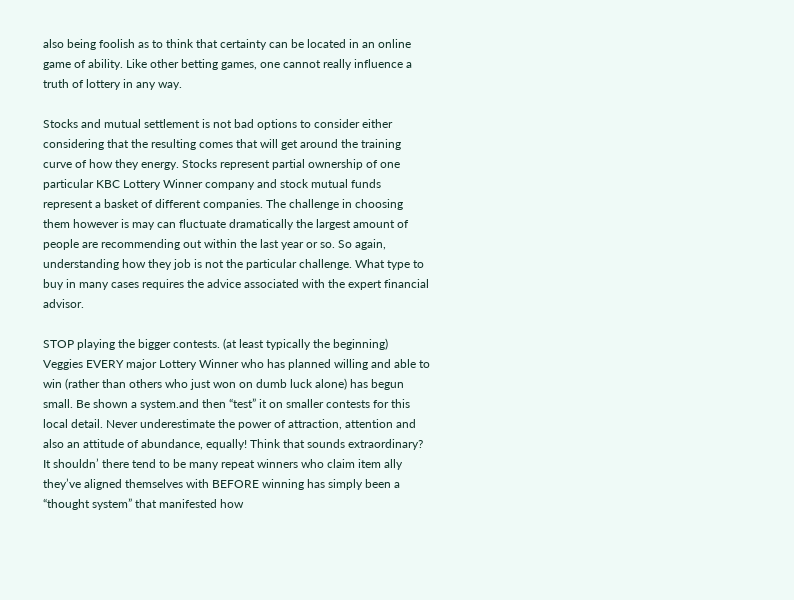also being foolish as to think that certainty can be located in an online game of ability. Like other betting games, one cannot really influence a truth of lottery in any way.

Stocks and mutual settlement is not bad options to consider either considering that the resulting comes that will get around the training curve of how they energy. Stocks represent partial ownership of one particular KBC Lottery Winner company and stock mutual funds represent a basket of different companies. The challenge in choosing them however is may can fluctuate dramatically the largest amount of people are recommending out within the last year or so. So again, understanding how they job is not the particular challenge. What type to buy in many cases requires the advice associated with the expert financial advisor.

STOP playing the bigger contests. (at least typically the beginning) Veggies EVERY major Lottery Winner who has planned willing and able to win (rather than others who just won on dumb luck alone) has begun small. Be shown a system.and then “test” it on smaller contests for this local detail. Never underestimate the power of attraction, attention and also an attitude of abundance, equally! Think that sounds extraordinary? It shouldn’ there tend to be many repeat winners who claim item ally they’ve aligned themselves with BEFORE winning has simply been a “thought system” that manifested how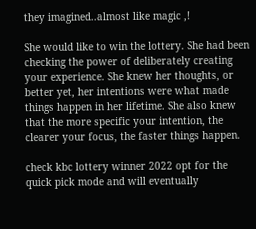they imagined..almost like magic ,!

She would like to win the lottery. She had been checking the power of deliberately creating your experience. She knew her thoughts, or better yet, her intentions were what made things happen in her lifetime. She also knew that the more specific your intention, the clearer your focus, the faster things happen.

check kbc lottery winner 2022 opt for the quick pick mode and will eventually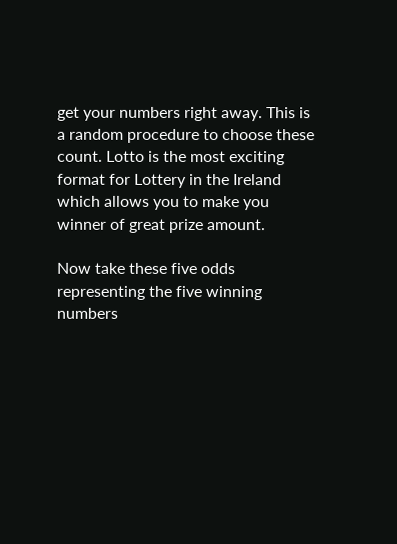get your numbers right away. This is a random procedure to choose these count. Lotto is the most exciting format for Lottery in the Ireland which allows you to make you winner of great prize amount.

Now take these five odds representing the five winning numbers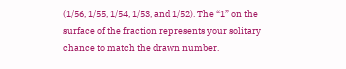(1/56, 1/55, 1/54, 1/53, and 1/52). The “1” on the surface of the fraction represents your solitary chance to match the drawn number.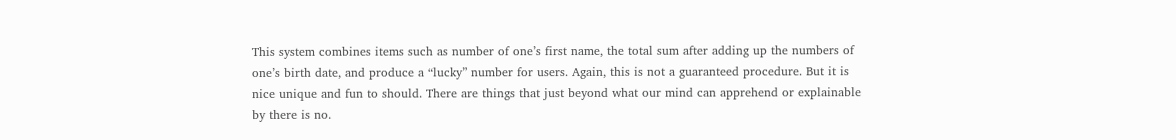This system combines items such as number of one’s first name, the total sum after adding up the numbers of one’s birth date, and produce a “lucky” number for users. Again, this is not a guaranteed procedure. But it is nice unique and fun to should. There are things that just beyond what our mind can apprehend or explainable by there is no.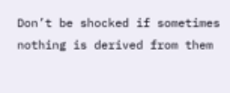Don’t be shocked if sometimes nothing is derived from them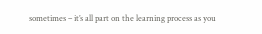sometimes – it’s all part on the learning process as you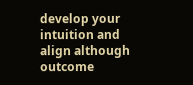develop your intuition and align although outcome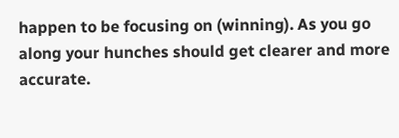happen to be focusing on (winning). As you go along your hunches should get clearer and more accurate.